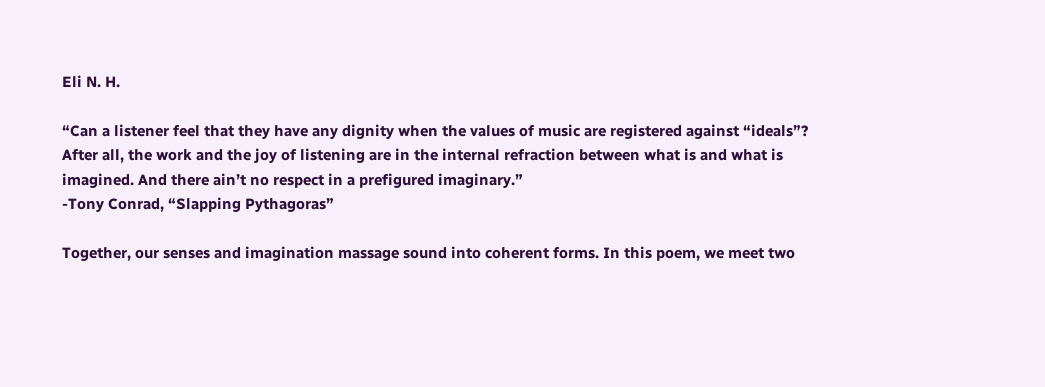Eli N. H.

“Can a listener feel that they have any dignity when the values of music are registered against “ideals”? After all, the work and the joy of listening are in the internal refraction between what is and what is imagined. And there ain’t no respect in a prefigured imaginary.”
-Tony Conrad, “Slapping Pythagoras”

Together, our senses and imagination massage sound into coherent forms. In this poem, we meet two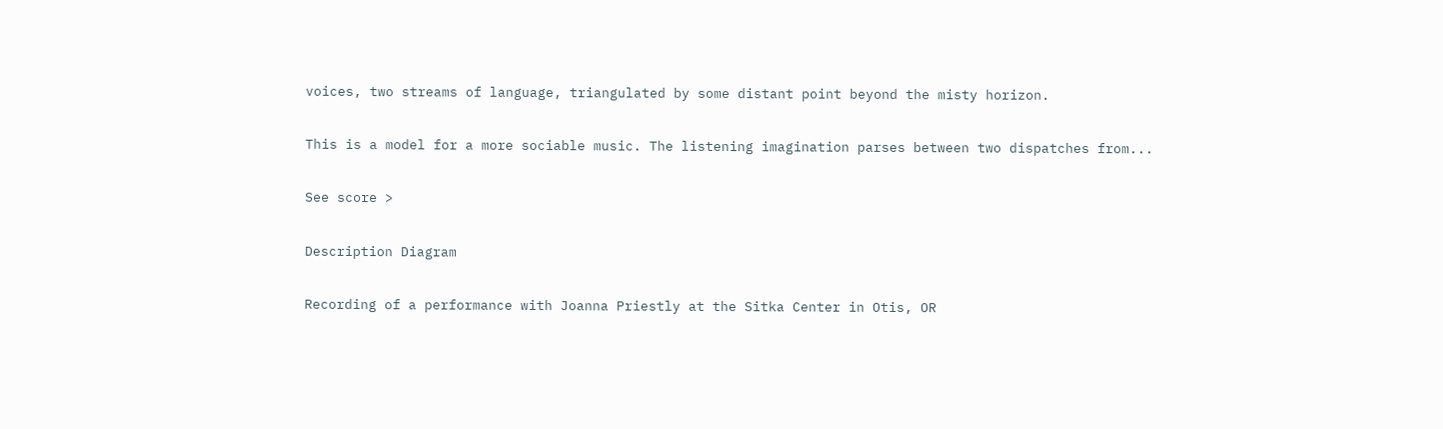voices, two streams of language, triangulated by some distant point beyond the misty horizon.

This is a model for a more sociable music. The listening imagination parses between two dispatches from...

See score >

Description Diagram

Recording of a performance with Joanna Priestly at the Sitka Center in Otis, OR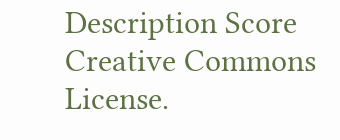Description Score
Creative Commons License.